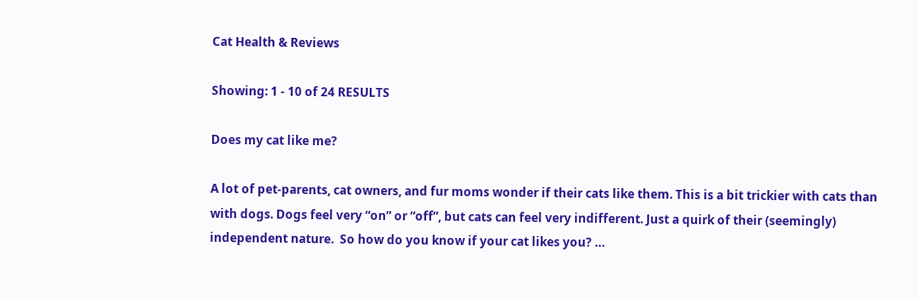Cat Health & Reviews

Showing: 1 - 10 of 24 RESULTS

Does my cat like me?

A lot of pet-parents, cat owners, and fur moms wonder if their cats like them. This is a bit trickier with cats than with dogs. Dogs feel very “on” or “off”, but cats can feel very indifferent. Just a quirk of their (seemingly) independent nature.  So how do you know if your cat likes you? …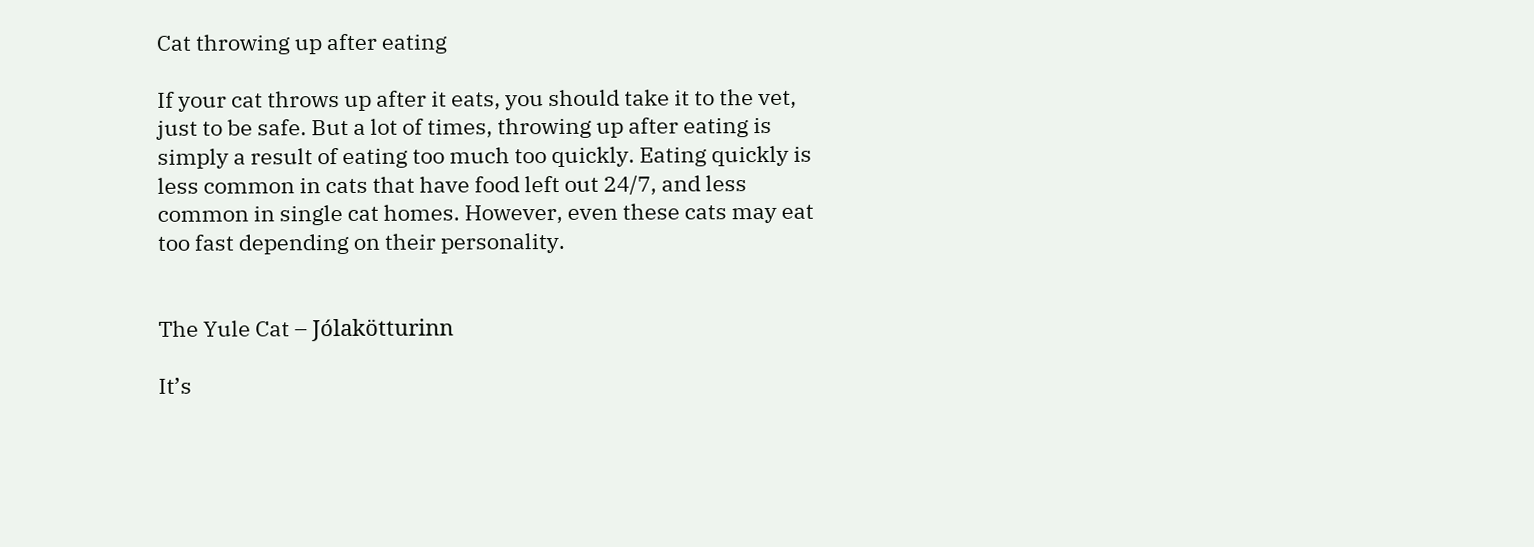Cat throwing up after eating

If your cat throws up after it eats, you should take it to the vet, just to be safe. But a lot of times, throwing up after eating is simply a result of eating too much too quickly. Eating quickly is less common in cats that have food left out 24/7, and less common in single cat homes. However, even these cats may eat too fast depending on their personality.


The Yule Cat – Jólakötturinn

It’s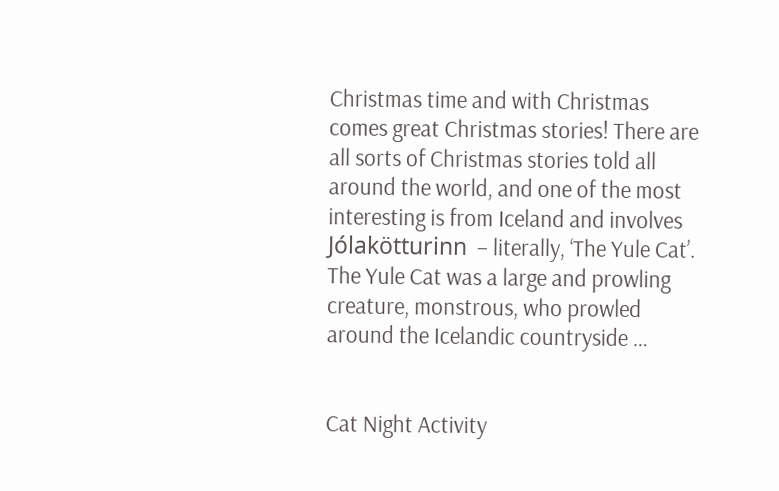Christmas time and with Christmas comes great Christmas stories! There are all sorts of Christmas stories told all around the world, and one of the most interesting is from Iceland and involves Jólakötturinn  – literally, ‘The Yule Cat’. The Yule Cat was a large and prowling creature, monstrous, who prowled around the Icelandic countryside …


Cat Night Activity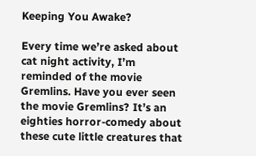Keeping You Awake?

Every time we’re asked about cat night activity, I’m reminded of the movie Gremlins. Have you ever seen the movie Gremlins? It’s an eighties horror-comedy about these cute little creatures that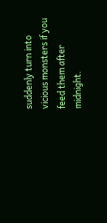suddenly turn into vicious monsters if you feed them after midnight.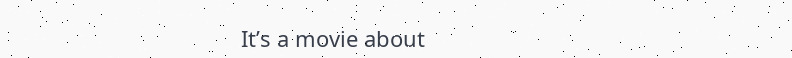It’s a movie about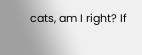cats, am I right? If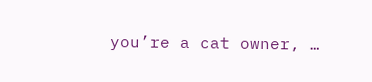you’re a cat owner, …